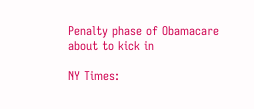Penalty phase of Obamacare about to kick in

NY Times: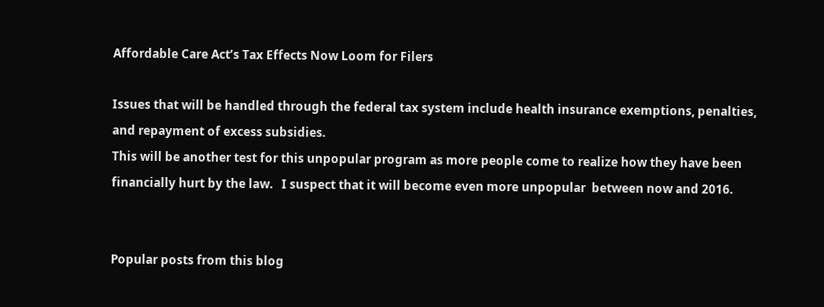Affordable Care Act’s Tax Effects Now Loom for Filers

Issues that will be handled through the federal tax system include health insurance exemptions, penalties, and repayment of excess subsidies.
This will be another test for this unpopular program as more people come to realize how they have been financially hurt by the law.   I suspect that it will become even more unpopular  between now and 2016.


Popular posts from this blog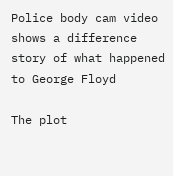Police body cam video shows a difference story of what happened to George Floyd

The plot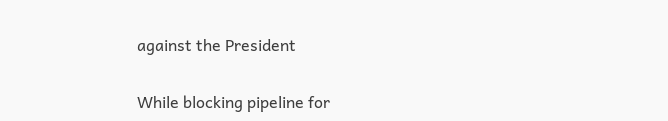against the President

While blocking pipeline for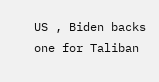US , Biden backs one for Taliban